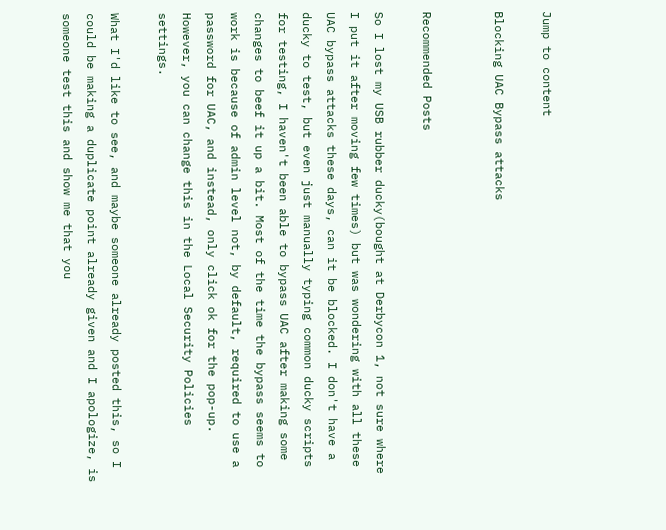Jump to content

Blocking UAC Bypass attacks


Recommended Posts

So I lost my USB rubber ducky(bought at Derbycon 1, not sure where I put it after moving few times) but was wondering with all these UAC bypass attacks these days, can it be blocked. I don't have a ducky to test, but even just manually typing common ducky scripts for testing, I haven't been able to bypass UAC after making some changes to beef it up a bit. Most of the time the bypass seems to work is because of admin level not, by default, required to use a password for UAC, and instead, only click ok for the pop-up. However, you can change this in the Local Security Policies settings.

What I'd like to see, and maybe someone already posted this, so I could be making a duplicate point already given and I apologize, is someone test this and show me that you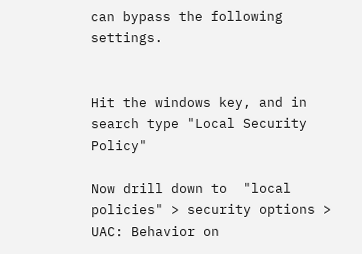can bypass the following settings.


Hit the windows key, and in search type "Local Security Policy"

Now drill down to  "local policies" > security options > UAC: Behavior on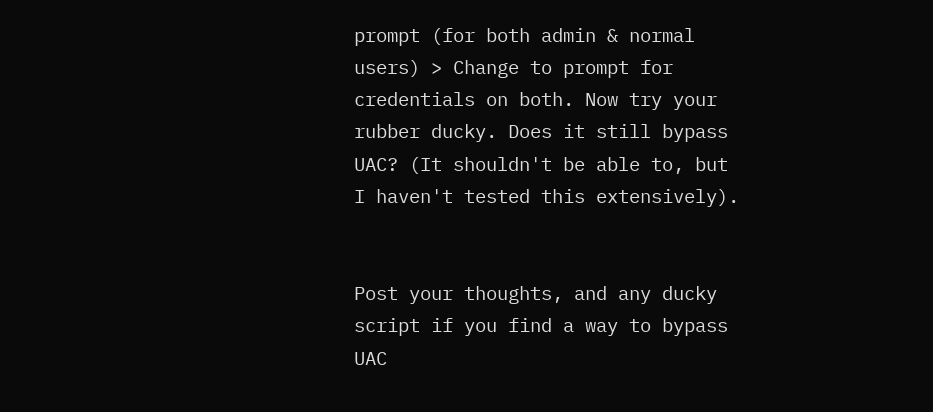prompt (for both admin & normal users) > Change to prompt for credentials on both. Now try your rubber ducky. Does it still bypass UAC? (It shouldn't be able to, but I haven't tested this extensively).


Post your thoughts, and any ducky script if you find a way to bypass UAC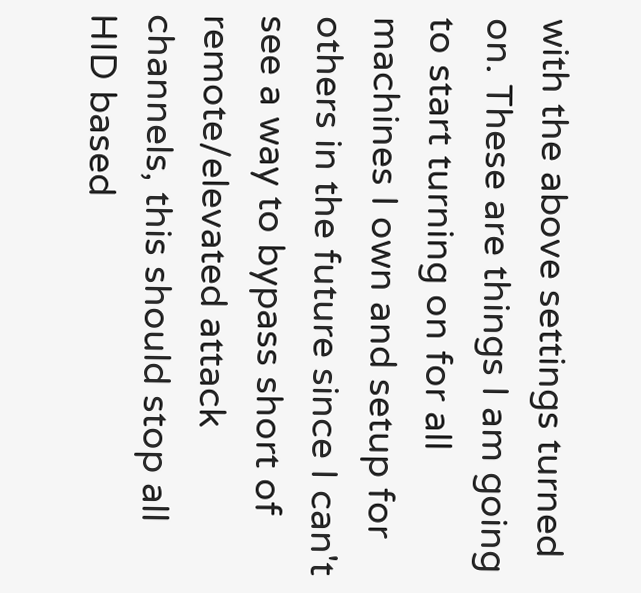with the above settings turned on. These are things I am going to start turning on for all machines I own and setup for others in the future since I can't see a way to bypass short of remote/elevated attack channels, this should stop all HID based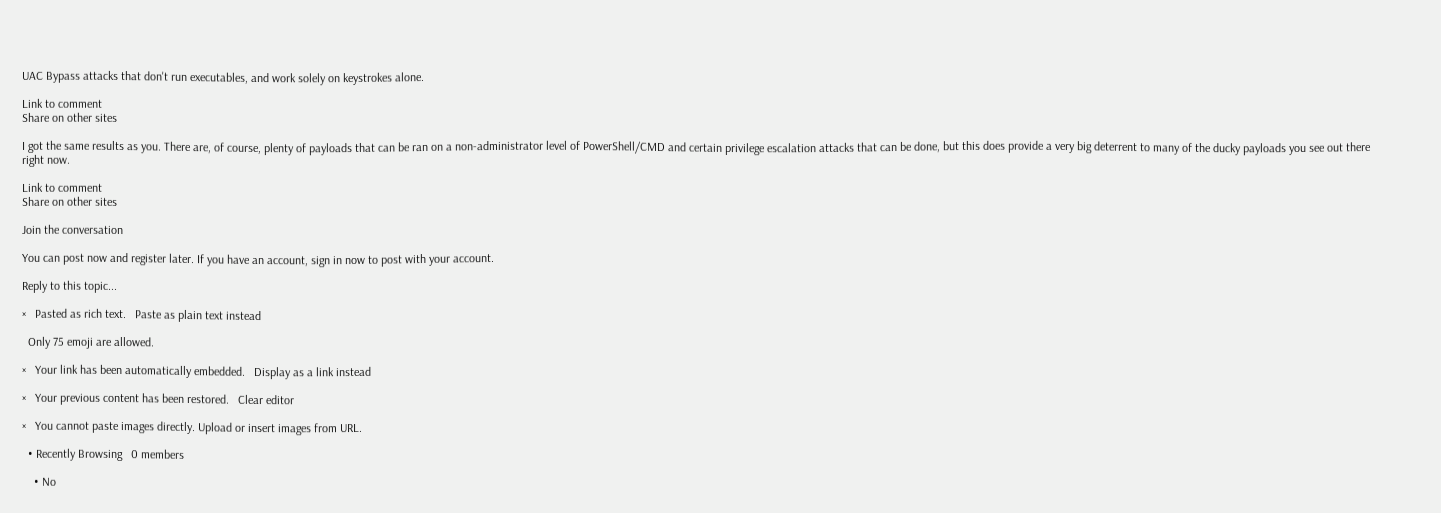UAC Bypass attacks that don't run executables, and work solely on keystrokes alone.

Link to comment
Share on other sites

I got the same results as you. There are, of course, plenty of payloads that can be ran on a non-administrator level of PowerShell/CMD and certain privilege escalation attacks that can be done, but this does provide a very big deterrent to many of the ducky payloads you see out there right now.

Link to comment
Share on other sites

Join the conversation

You can post now and register later. If you have an account, sign in now to post with your account.

Reply to this topic...

×   Pasted as rich text.   Paste as plain text instead

  Only 75 emoji are allowed.

×   Your link has been automatically embedded.   Display as a link instead

×   Your previous content has been restored.   Clear editor

×   You cannot paste images directly. Upload or insert images from URL.

  • Recently Browsing   0 members

    • No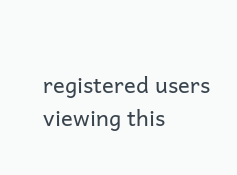registered users viewing this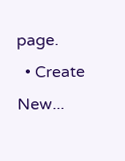page.
  • Create New...